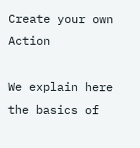Create your own Action

We explain here the basics of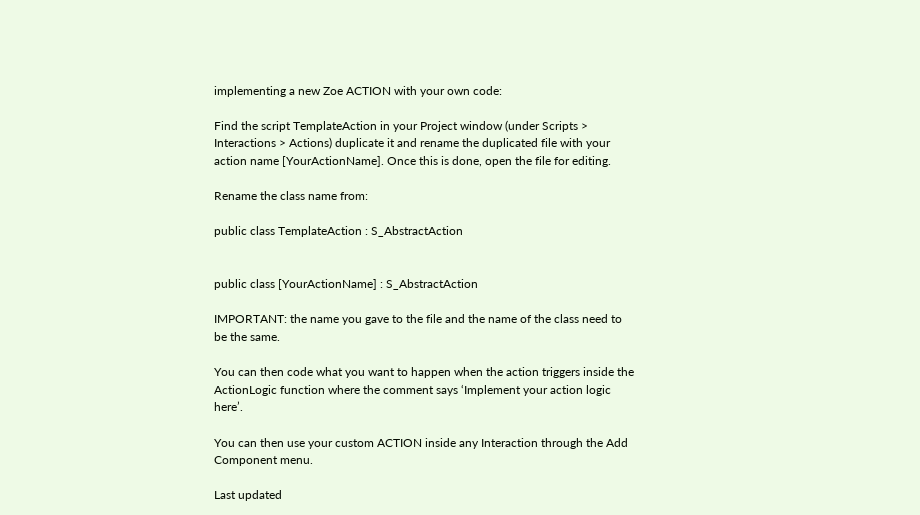implementing a new Zoe ACTION with your own code:

Find the script TemplateAction in your Project window (under Scripts > Interactions > Actions) duplicate it and rename the duplicated file with your action name [YourActionName]. Once this is done, open the file for editing.

Rename the class name from:

public class TemplateAction : S_AbstractAction


public class [YourActionName] : S_AbstractAction

IMPORTANT: the name you gave to the file and the name of the class need to be the same.

You can then code what you want to happen when the action triggers inside the ActionLogic function where the comment says ‘Implement your action logic here’.

You can then use your custom ACTION inside any Interaction through the Add Component menu.

Last updated